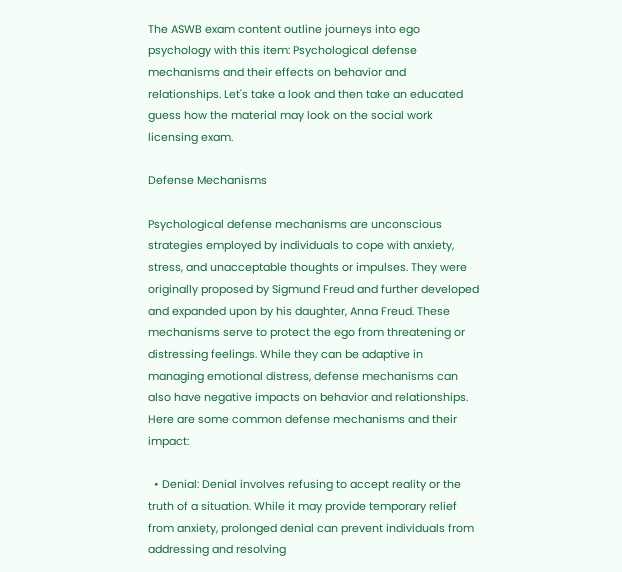The ASWB exam content outline journeys into ego psychology with this item: Psychological defense mechanisms and their effects on behavior and relationships. Let's take a look and then take an educated guess how the material may look on the social work licensing exam.

Defense Mechanisms

Psychological defense mechanisms are unconscious strategies employed by individuals to cope with anxiety, stress, and unacceptable thoughts or impulses. They were originally proposed by Sigmund Freud and further developed and expanded upon by his daughter, Anna Freud. These mechanisms serve to protect the ego from threatening or distressing feelings. While they can be adaptive in managing emotional distress, defense mechanisms can also have negative impacts on behavior and relationships. Here are some common defense mechanisms and their impact:

  • Denial: Denial involves refusing to accept reality or the truth of a situation. While it may provide temporary relief from anxiety, prolonged denial can prevent individuals from addressing and resolving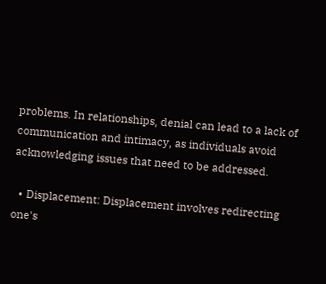problems. In relationships, denial can lead to a lack of communication and intimacy, as individuals avoid acknowledging issues that need to be addressed.

  • Displacement: Displacement involves redirecting one's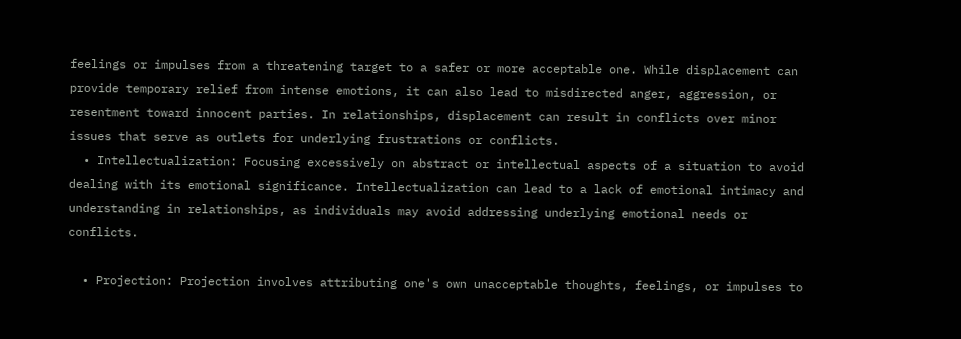feelings or impulses from a threatening target to a safer or more acceptable one. While displacement can provide temporary relief from intense emotions, it can also lead to misdirected anger, aggression, or resentment toward innocent parties. In relationships, displacement can result in conflicts over minor issues that serve as outlets for underlying frustrations or conflicts.
  • Intellectualization: Focusing excessively on abstract or intellectual aspects of a situation to avoid dealing with its emotional significance. Intellectualization can lead to a lack of emotional intimacy and understanding in relationships, as individuals may avoid addressing underlying emotional needs or conflicts.

  • Projection: Projection involves attributing one's own unacceptable thoughts, feelings, or impulses to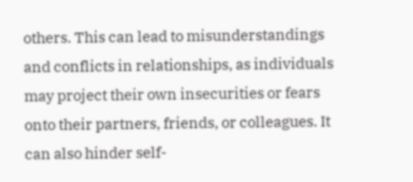others. This can lead to misunderstandings and conflicts in relationships, as individuals may project their own insecurities or fears onto their partners, friends, or colleagues. It can also hinder self-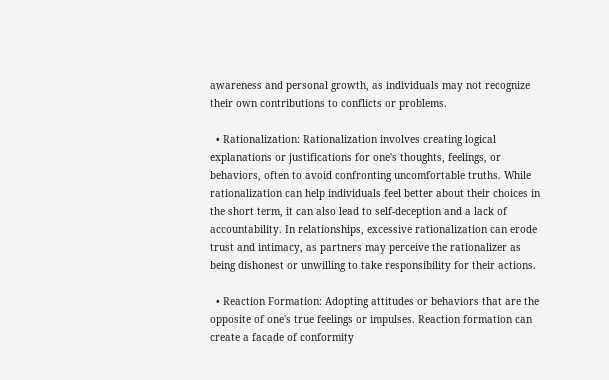awareness and personal growth, as individuals may not recognize their own contributions to conflicts or problems.

  • Rationalization: Rationalization involves creating logical explanations or justifications for one's thoughts, feelings, or behaviors, often to avoid confronting uncomfortable truths. While rationalization can help individuals feel better about their choices in the short term, it can also lead to self-deception and a lack of accountability. In relationships, excessive rationalization can erode trust and intimacy, as partners may perceive the rationalizer as being dishonest or unwilling to take responsibility for their actions.

  • Reaction Formation: Adopting attitudes or behaviors that are the opposite of one's true feelings or impulses. Reaction formation can create a facade of conformity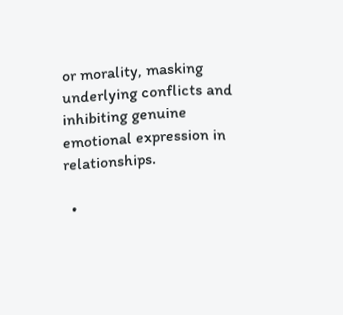or morality, masking underlying conflicts and inhibiting genuine emotional expression in relationships.

  •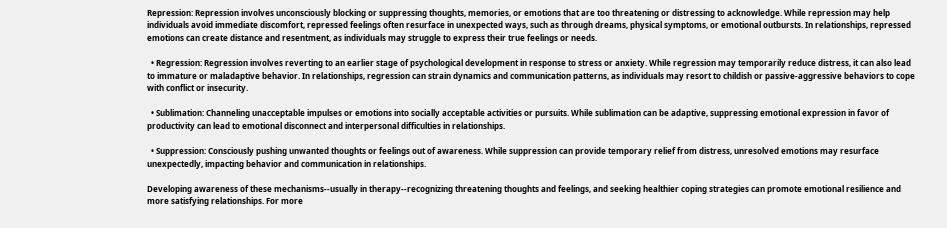Repression: Repression involves unconsciously blocking or suppressing thoughts, memories, or emotions that are too threatening or distressing to acknowledge. While repression may help individuals avoid immediate discomfort, repressed feelings often resurface in unexpected ways, such as through dreams, physical symptoms, or emotional outbursts. In relationships, repressed emotions can create distance and resentment, as individuals may struggle to express their true feelings or needs.

  • Regression: Regression involves reverting to an earlier stage of psychological development in response to stress or anxiety. While regression may temporarily reduce distress, it can also lead to immature or maladaptive behavior. In relationships, regression can strain dynamics and communication patterns, as individuals may resort to childish or passive-aggressive behaviors to cope with conflict or insecurity.

  • Sublimation: Channeling unacceptable impulses or emotions into socially acceptable activities or pursuits. While sublimation can be adaptive, suppressing emotional expression in favor of productivity can lead to emotional disconnect and interpersonal difficulties in relationships.

  • Suppression: Consciously pushing unwanted thoughts or feelings out of awareness. While suppression can provide temporary relief from distress, unresolved emotions may resurface unexpectedly, impacting behavior and communication in relationships.

Developing awareness of these mechanisms--usually in therapy--recognizing threatening thoughts and feelings, and seeking healthier coping strategies can promote emotional resilience and more satisfying relationships. For more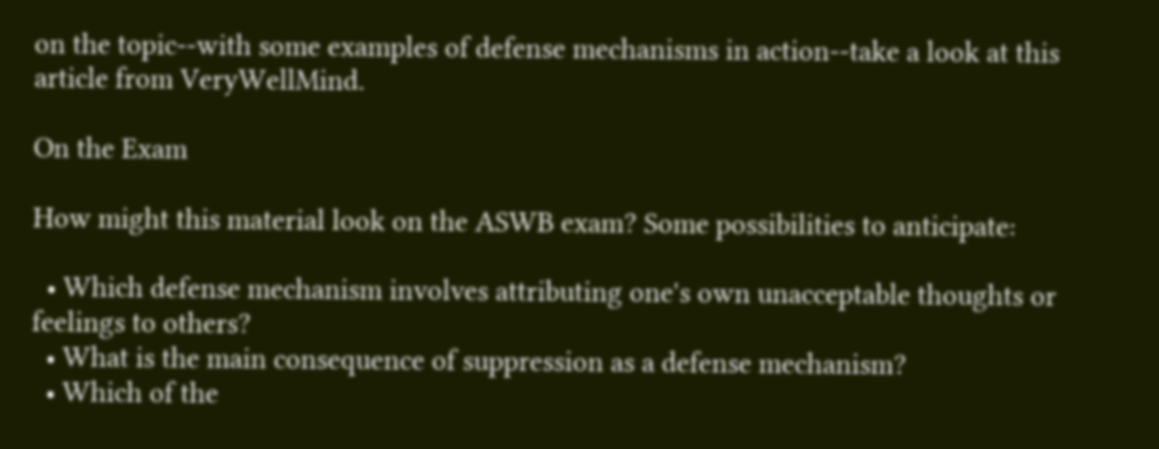on the topic--with some examples of defense mechanisms in action--take a look at this article from VeryWellMind.

On the Exam

How might this material look on the ASWB exam? Some possibilities to anticipate:

  • Which defense mechanism involves attributing one's own unacceptable thoughts or feelings to others?
  • What is the main consequence of suppression as a defense mechanism?
  • Which of the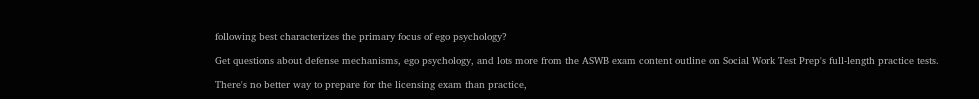following best characterizes the primary focus of ego psychology?

Get questions about defense mechanisms, ego psychology, and lots more from the ASWB exam content outline on Social Work Test Prep's full-length practice tests.

There's no better way to prepare for the licensing exam than practice,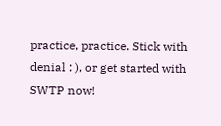practice, practice. Stick with denial : ), or get started with SWTP now!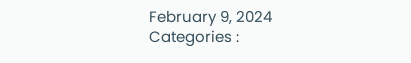February 9, 2024
Categories :